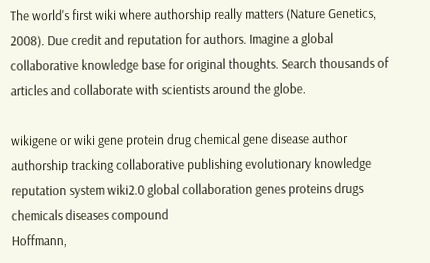The world's first wiki where authorship really matters (Nature Genetics, 2008). Due credit and reputation for authors. Imagine a global collaborative knowledge base for original thoughts. Search thousands of articles and collaborate with scientists around the globe.

wikigene or wiki gene protein drug chemical gene disease author authorship tracking collaborative publishing evolutionary knowledge reputation system wiki2.0 global collaboration genes proteins drugs chemicals diseases compound
Hoffmann,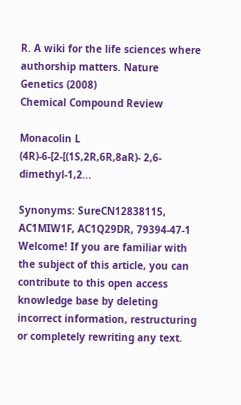R. A wiki for the life sciences where authorship matters. Nature Genetics (2008)
Chemical Compound Review

Monacolin L     (4R)-6-[2-[(1S,2R,6R,8aR)- 2,6-dimethyl-1,2...

Synonyms: SureCN12838115, AC1MIW1F, AC1Q29DR, 79394-47-1
Welcome! If you are familiar with the subject of this article, you can contribute to this open access knowledge base by deleting incorrect information, restructuring or completely rewriting any text.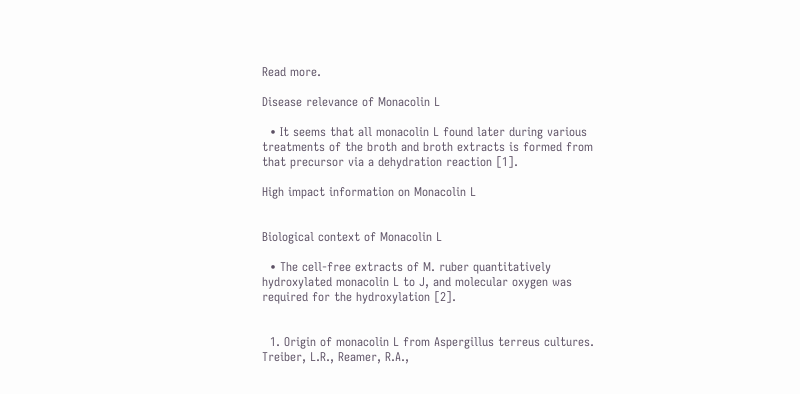Read more.

Disease relevance of Monacolin L

  • It seems that all monacolin L found later during various treatments of the broth and broth extracts is formed from that precursor via a dehydration reaction [1].

High impact information on Monacolin L


Biological context of Monacolin L

  • The cell-free extracts of M. ruber quantitatively hydroxylated monacolin L to J, and molecular oxygen was required for the hydroxylation [2].


  1. Origin of monacolin L from Aspergillus terreus cultures. Treiber, L.R., Reamer, R.A.,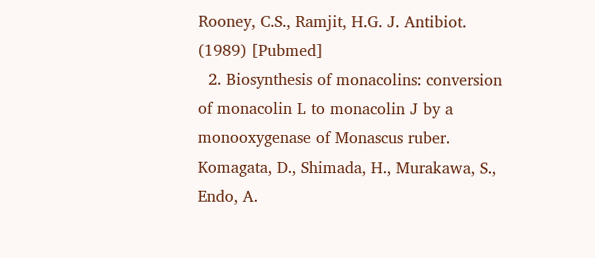Rooney, C.S., Ramjit, H.G. J. Antibiot. (1989) [Pubmed]
  2. Biosynthesis of monacolins: conversion of monacolin L to monacolin J by a monooxygenase of Monascus ruber. Komagata, D., Shimada, H., Murakawa, S., Endo, A.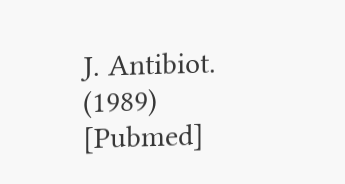J. Antibiot. (1989) [Pubmed]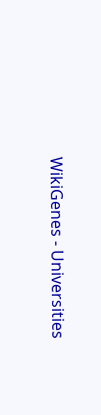WikiGenes - Universities